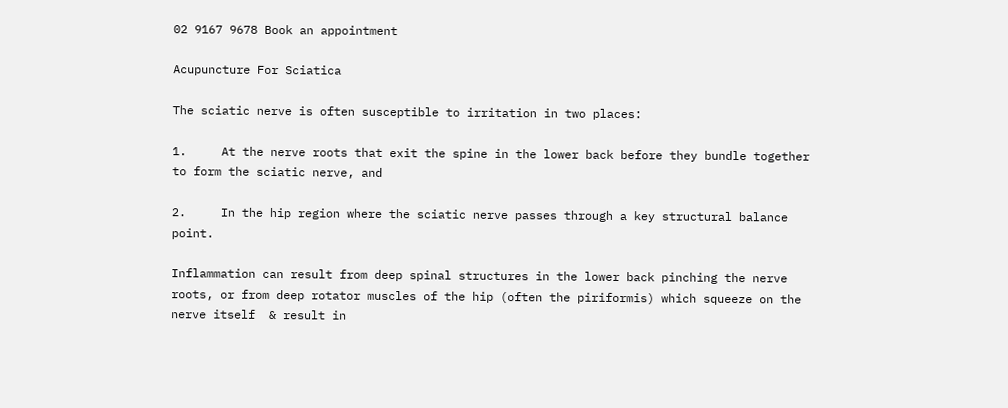02 9167 9678 Book an appointment

Acupuncture For Sciatica

The sciatic nerve is often susceptible to irritation in two places:

1.     At the nerve roots that exit the spine in the lower back before they bundle together to form the sciatic nerve, and

2.     In the hip region where the sciatic nerve passes through a key structural balance point.

Inflammation can result from deep spinal structures in the lower back pinching the nerve roots, or from deep rotator muscles of the hip (often the piriformis) which squeeze on the nerve itself  & result in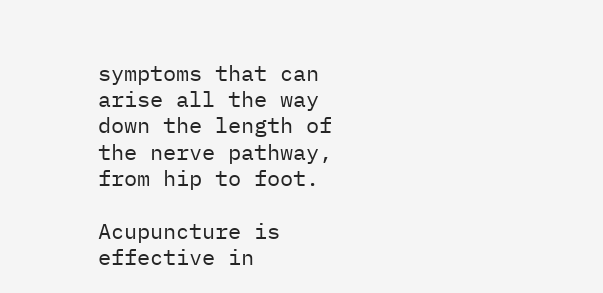symptoms that can arise all the way down the length of the nerve pathway, from hip to foot.

Acupuncture is effective in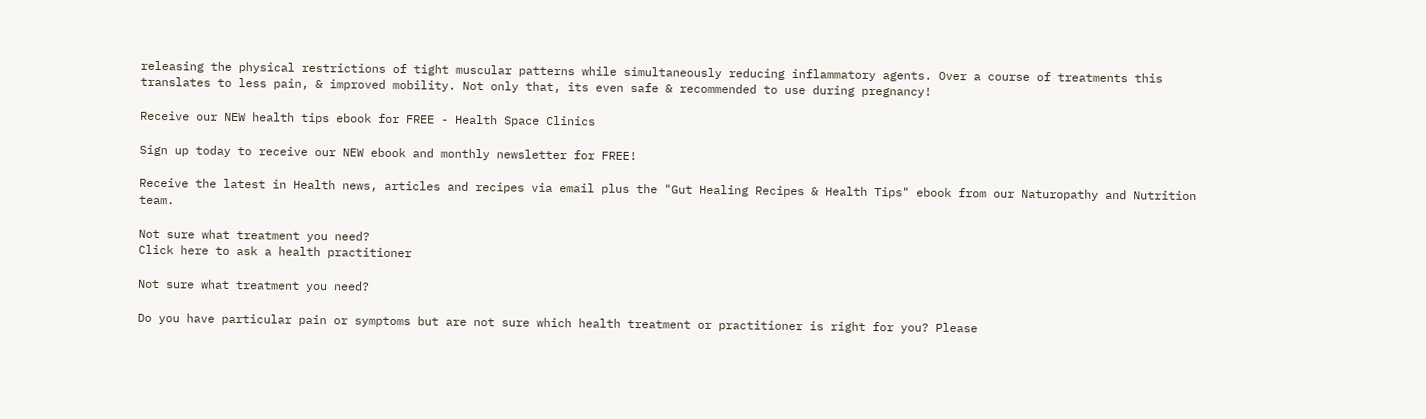releasing the physical restrictions of tight muscular patterns while simultaneously reducing inflammatory agents. Over a course of treatments this translates to less pain, & improved mobility. Not only that, its even safe & recommended to use during pregnancy!

Receive our NEW health tips ebook for FREE - Health Space Clinics

Sign up today to receive our NEW ebook and monthly newsletter for FREE!

Receive the latest in Health news, articles and recipes via email plus the "Gut Healing Recipes & Health Tips" ebook from our Naturopathy and Nutrition team.

Not sure what treatment you need?
Click here to ask a health practitioner

Not sure what treatment you need?

Do you have particular pain or symptoms but are not sure which health treatment or practitioner is right for you? Please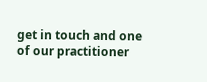get in touch and one of our practitioner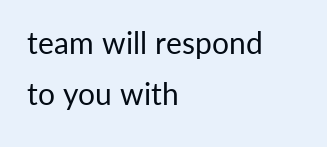team will respond to you with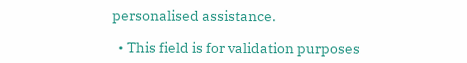personalised assistance.

  • This field is for validation purposes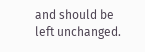and should be left unchanged.